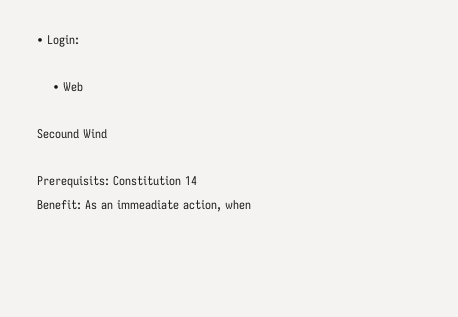• Login:

    • Web

Secound Wind

Prerequisits: Constitution 14
Benefit: As an immeadiate action, when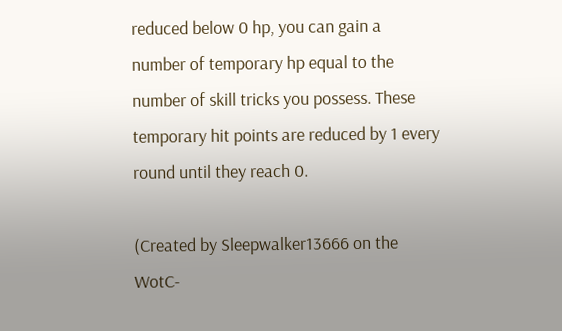reduced below 0 hp, you can gain a number of temporary hp equal to the number of skill tricks you possess. These temporary hit points are reduced by 1 every round until they reach 0.

(Created by Sleepwalker13666 on the WotC-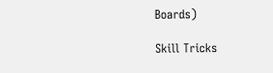Boards)

Skill Tricks